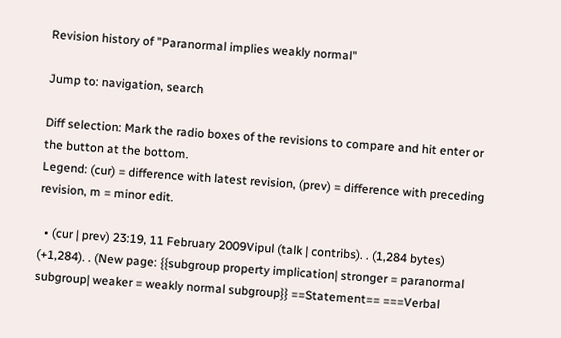Revision history of "Paranormal implies weakly normal"

Jump to: navigation, search

Diff selection: Mark the radio boxes of the revisions to compare and hit enter or the button at the bottom.
Legend: (cur) = difference with latest revision, (prev) = difference with preceding revision, m = minor edit.

  • (cur | prev) 23:19, 11 February 2009Vipul (talk | contribs). . (1,284 bytes) (+1,284). . (New page: {{subgroup property implication| stronger = paranormal subgroup| weaker = weakly normal subgroup}} ==Statement== ===Verbal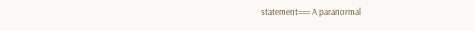statement=== A paranormal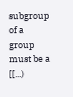subgroup of a group must be a [[...)